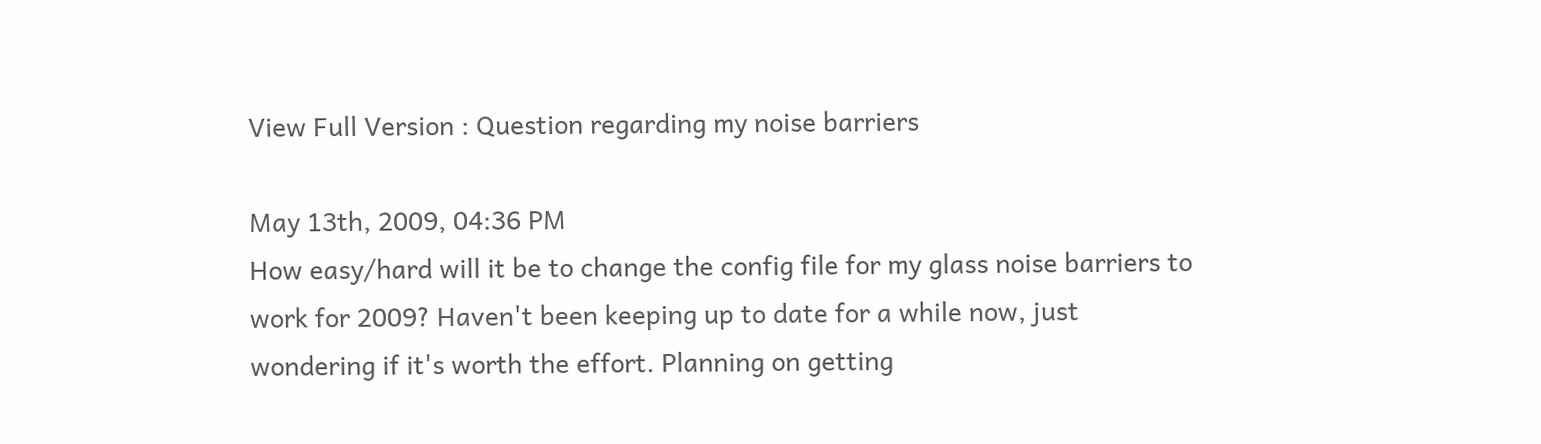View Full Version : Question regarding my noise barriers

May 13th, 2009, 04:36 PM
How easy/hard will it be to change the config file for my glass noise barriers to work for 2009? Haven't been keeping up to date for a while now, just wondering if it's worth the effort. Planning on getting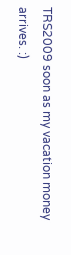TRS2009 soon as my vacation money arrives. :)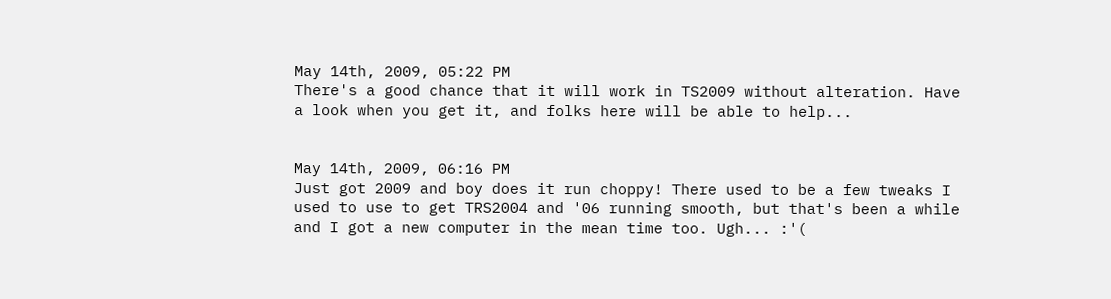May 14th, 2009, 05:22 PM
There's a good chance that it will work in TS2009 without alteration. Have a look when you get it, and folks here will be able to help...


May 14th, 2009, 06:16 PM
Just got 2009 and boy does it run choppy! There used to be a few tweaks I used to use to get TRS2004 and '06 running smooth, but that's been a while and I got a new computer in the mean time too. Ugh... :'(